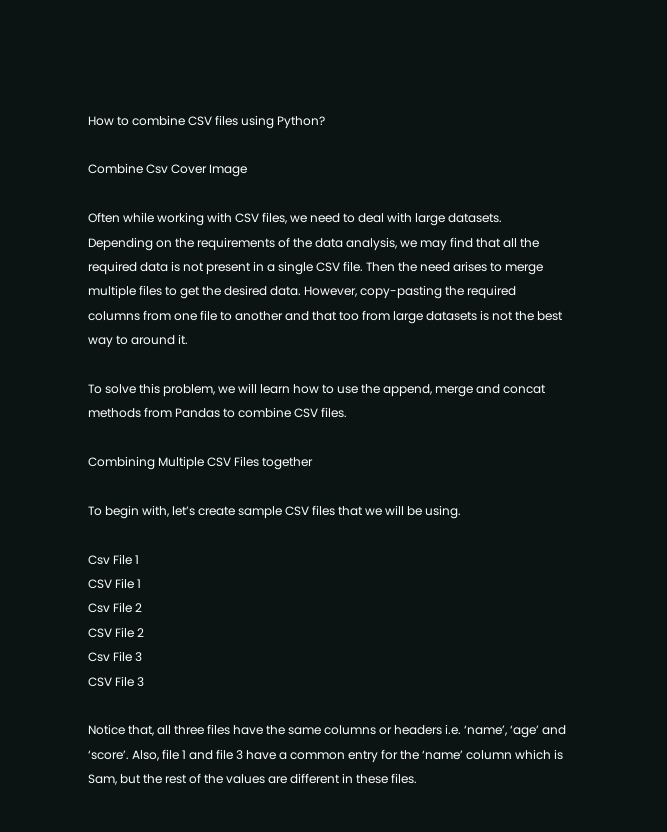How to combine CSV files using Python?

Combine Csv Cover Image

Often while working with CSV files, we need to deal with large datasets. Depending on the requirements of the data analysis, we may find that all the required data is not present in a single CSV file. Then the need arises to merge multiple files to get the desired data. However, copy-pasting the required columns from one file to another and that too from large datasets is not the best way to around it.

To solve this problem, we will learn how to use the append, merge and concat methods from Pandas to combine CSV files.

Combining Multiple CSV Files together

To begin with, let’s create sample CSV files that we will be using.

Csv File 1
CSV File 1
Csv File 2
CSV File 2
Csv File 3
CSV File 3

Notice that, all three files have the same columns or headers i.e. ‘name’, ‘age’ and ‘score’. Also, file 1 and file 3 have a common entry for the ‘name’ column which is Sam, but the rest of the values are different in these files.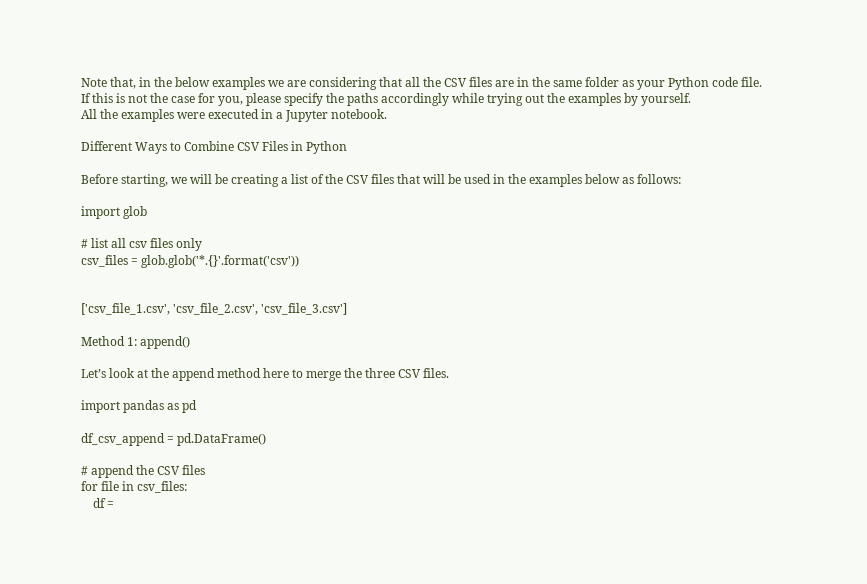Note that, in the below examples we are considering that all the CSV files are in the same folder as your Python code file. If this is not the case for you, please specify the paths accordingly while trying out the examples by yourself.
All the examples were executed in a Jupyter notebook.

Different Ways to Combine CSV Files in Python

Before starting, we will be creating a list of the CSV files that will be used in the examples below as follows:

import glob

# list all csv files only
csv_files = glob.glob('*.{}'.format('csv'))


['csv_file_1.csv', 'csv_file_2.csv', 'csv_file_3.csv']

Method 1: append()

Let’s look at the append method here to merge the three CSV files.

import pandas as pd

df_csv_append = pd.DataFrame()

# append the CSV files
for file in csv_files:
    df =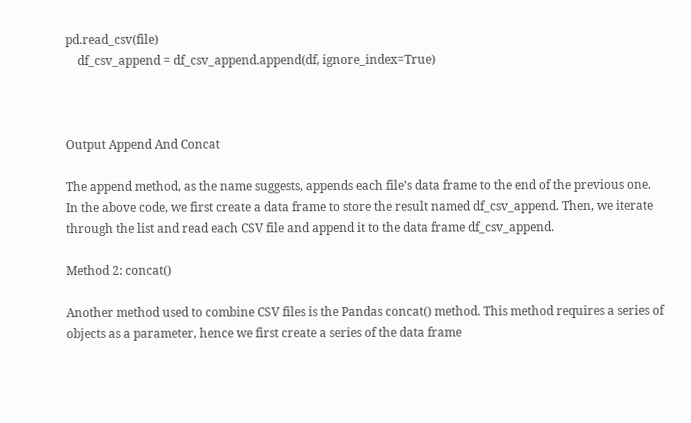pd.read_csv(file)
    df_csv_append = df_csv_append.append(df, ignore_index=True)



Output Append And Concat

The append method, as the name suggests, appends each file’s data frame to the end of the previous one. In the above code, we first create a data frame to store the result named df_csv_append. Then, we iterate through the list and read each CSV file and append it to the data frame df_csv_append.

Method 2: concat()

Another method used to combine CSV files is the Pandas concat() method. This method requires a series of objects as a parameter, hence we first create a series of the data frame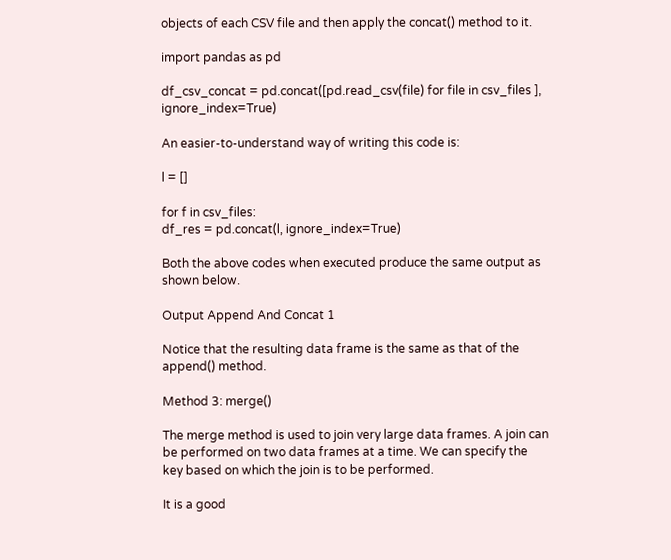objects of each CSV file and then apply the concat() method to it.

import pandas as pd

df_csv_concat = pd.concat([pd.read_csv(file) for file in csv_files ], ignore_index=True)

An easier-to-understand way of writing this code is:

l = []

for f in csv_files:
df_res = pd.concat(l, ignore_index=True)

Both the above codes when executed produce the same output as shown below.

Output Append And Concat 1

Notice that the resulting data frame is the same as that of the append() method.

Method 3: merge()

The merge method is used to join very large data frames. A join can be performed on two data frames at a time. We can specify the key based on which the join is to be performed.

It is a good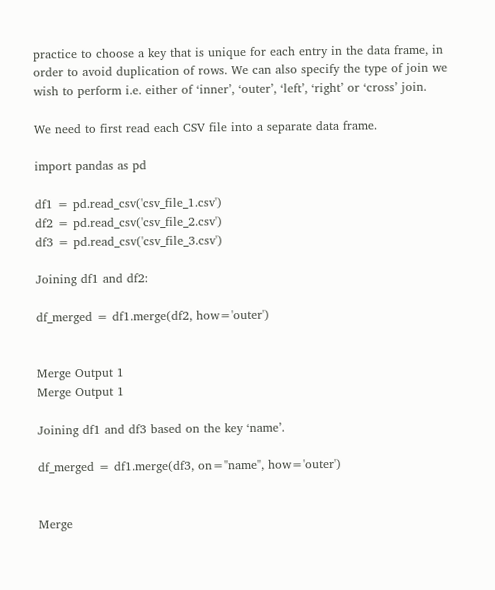practice to choose a key that is unique for each entry in the data frame, in order to avoid duplication of rows. We can also specify the type of join we wish to perform i.e. either of ‘inner’, ‘outer’, ‘left’, ‘right’ or ‘cross’ join.

We need to first read each CSV file into a separate data frame.

import pandas as pd

df1 = pd.read_csv('csv_file_1.csv')
df2 = pd.read_csv('csv_file_2.csv')
df3 = pd.read_csv('csv_file_3.csv')

Joining df1 and df2:

df_merged = df1.merge(df2, how='outer')


Merge Output 1
Merge Output 1

Joining df1 and df3 based on the key ‘name’.

df_merged = df1.merge(df3, on="name", how='outer')


Merge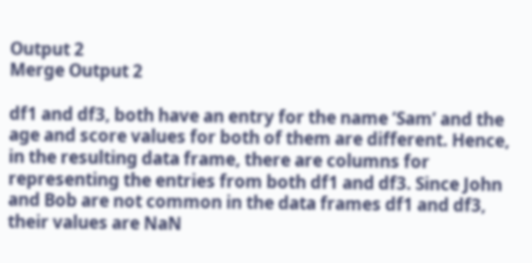Output 2
Merge Output 2

df1 and df3, both have an entry for the name ‘Sam’ and the age and score values for both of them are different. Hence, in the resulting data frame, there are columns for representing the entries from both df1 and df3. Since John and Bob are not common in the data frames df1 and df3, their values are NaN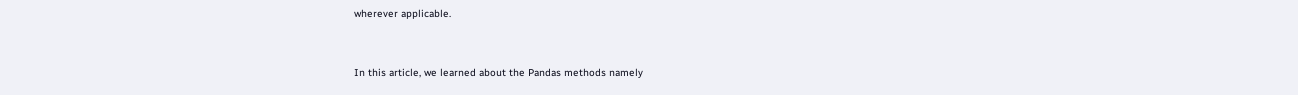wherever applicable.


In this article, we learned about the Pandas methods namely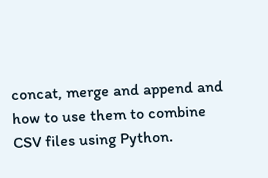concat, merge and append and how to use them to combine CSV files using Python.